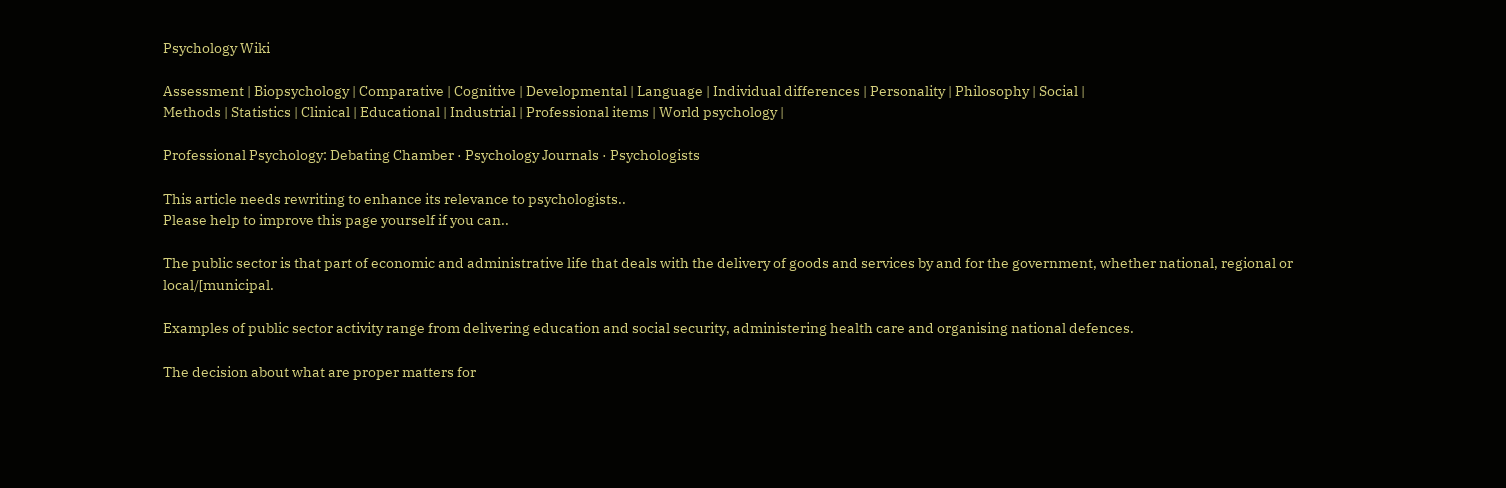Psychology Wiki

Assessment | Biopsychology | Comparative | Cognitive | Developmental | Language | Individual differences | Personality | Philosophy | Social |
Methods | Statistics | Clinical | Educational | Industrial | Professional items | World psychology |

Professional Psychology: Debating Chamber · Psychology Journals · Psychologists

This article needs rewriting to enhance its relevance to psychologists..
Please help to improve this page yourself if you can..

The public sector is that part of economic and administrative life that deals with the delivery of goods and services by and for the government, whether national, regional or local/[municipal.

Examples of public sector activity range from delivering education and social security, administering health care and organising national defences.

The decision about what are proper matters for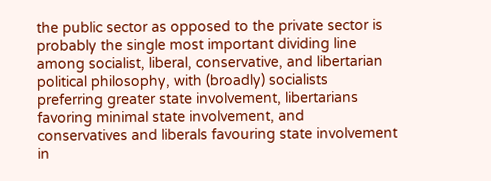the public sector as opposed to the private sector is probably the single most important dividing line among socialist, liberal, conservative, and libertarian political philosophy, with (broadly) socialists preferring greater state involvement, libertarians favoring minimal state involvement, and conservatives and liberals favouring state involvement in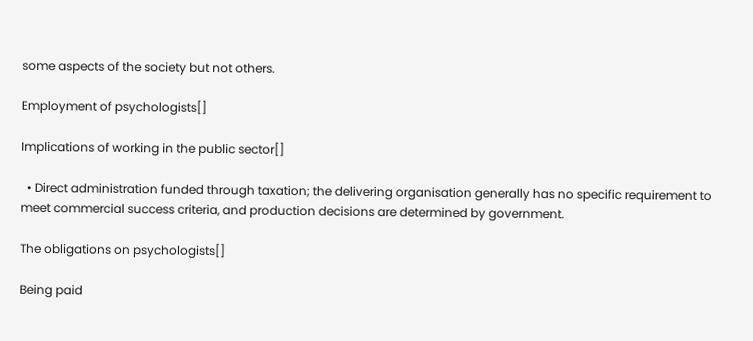some aspects of the society but not others.

Employment of psychologists[]

Implications of working in the public sector[]

  • Direct administration funded through taxation; the delivering organisation generally has no specific requirement to meet commercial success criteria, and production decisions are determined by government.

The obligations on psychologists[]

Being paid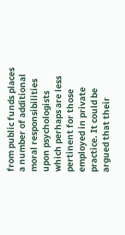from public funds places a number of additional moral responsibilities upon psychologists which perhaps are less pertinent for those employed in private practice. It could be argued that their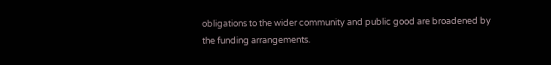obligations to the wider community and public good are broadened by the funding arrangements.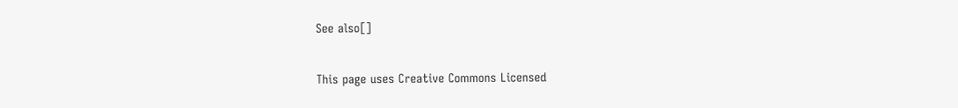See also[]

This page uses Creative Commons Licensed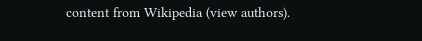content from Wikipedia (view authors).